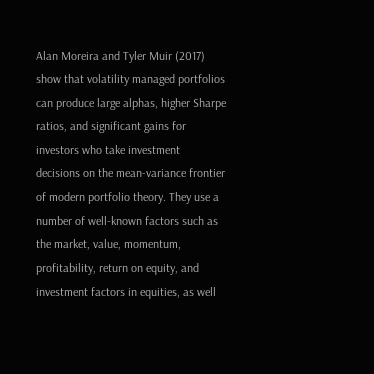Alan Moreira and Tyler Muir (2017) show that volatility managed portfolios can produce large alphas, higher Sharpe ratios, and significant gains for investors who take investment decisions on the mean-variance frontier of modern portfolio theory. They use a number of well-known factors such as  the market, value, momentum, profitability, return on equity, and investment factors in equities, as well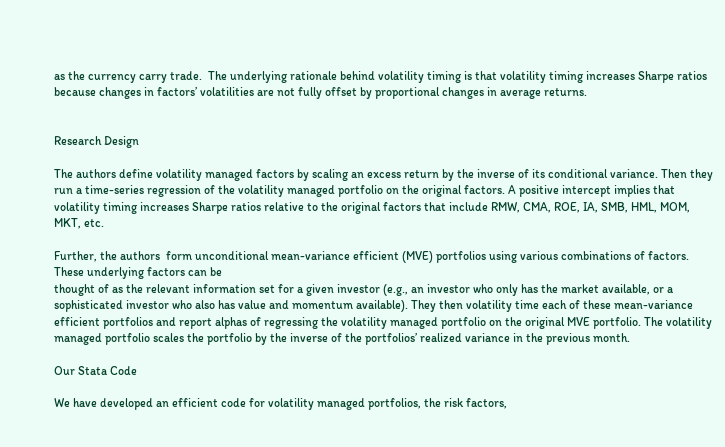as the currency carry trade.  The underlying rationale behind volatility timing is that volatility timing increases Sharpe ratios because changes in factors’ volatilities are not fully offset by proportional changes in average returns.


Research Design

The authors define volatility managed factors by scaling an excess return by the inverse of its conditional variance. Then they run a time-series regression of the volatility managed portfolio on the original factors. A positive intercept implies that volatility timing increases Sharpe ratios relative to the original factors that include RMW, CMA, ROE, IA, SMB, HML, MOM, MKT, etc.

Further, the authors  form unconditional mean-variance efficient (MVE) portfolios using various combinations of factors. These underlying factors can be
thought of as the relevant information set for a given investor (e.g., an investor who only has the market available, or a sophisticated investor who also has value and momentum available). They then volatility time each of these mean-variance efficient portfolios and report alphas of regressing the volatility managed portfolio on the original MVE portfolio. The volatility managed portfolio scales the portfolio by the inverse of the portfolios’ realized variance in the previous month.

Our Stata Code

We have developed an efficient code for volatility managed portfolios, the risk factors,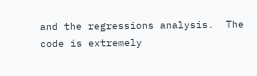and the regressions analysis.  The code is extremely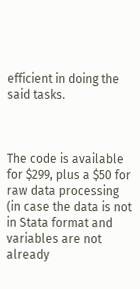efficient in doing the said tasks.



The code is available for $299, plus a $50 for raw data processing (in case the data is not in Stata format and variables are not already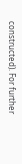constructed). For further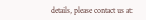details, please contact us at: